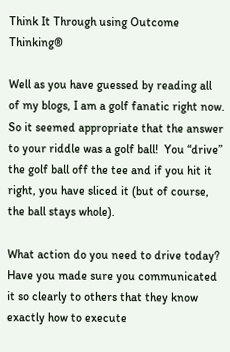Think It Through using Outcome Thinking®

Well as you have guessed by reading all of my blogs, I am a golf fanatic right now.  So it seemed appropriate that the answer to your riddle was a golf ball!  You “drive” the golf ball off the tee and if you hit it right, you have sliced it (but of course, the ball stays whole).

What action do you need to drive today?  Have you made sure you communicated it so clearly to others that they know exactly how to execute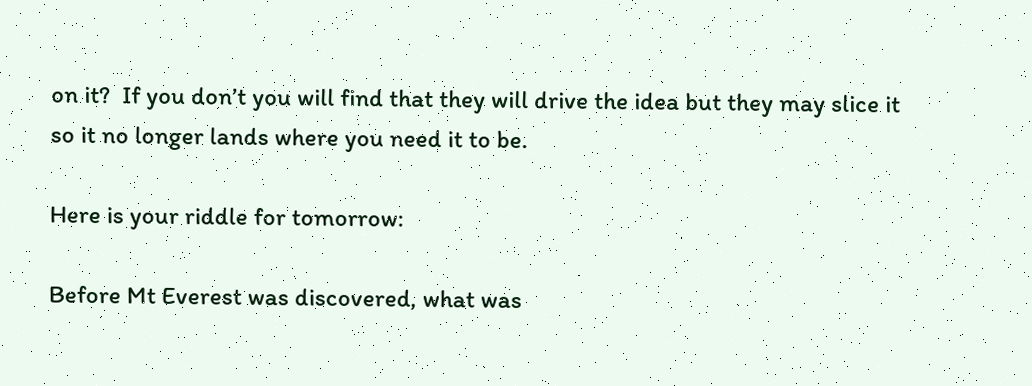on it?  If you don’t you will find that they will drive the idea but they may slice it so it no longer lands where you need it to be.

Here is your riddle for tomorrow:

Before Mt Everest was discovered, what was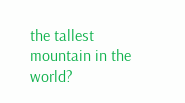the tallest mountain in the world?